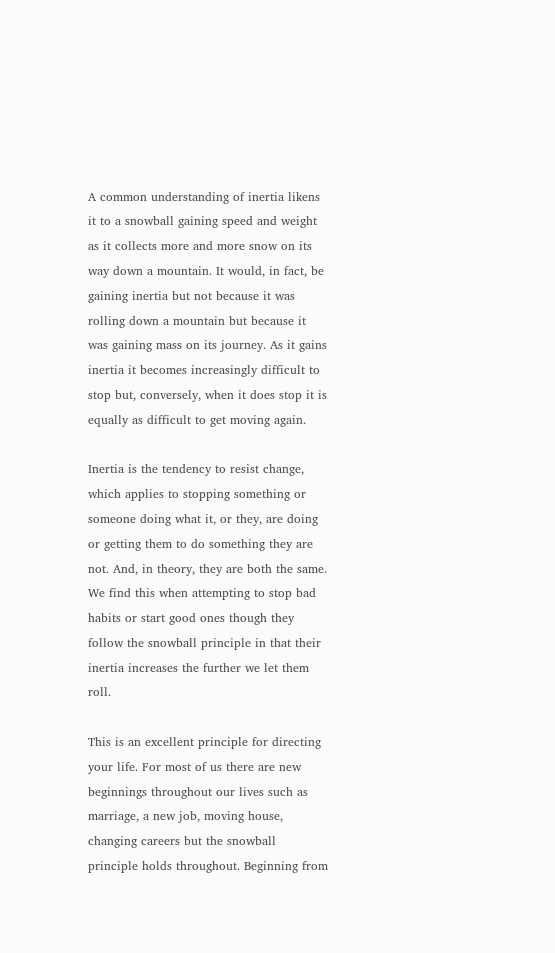A common understanding of inertia likens it to a snowball gaining speed and weight as it collects more and more snow on its way down a mountain. It would, in fact, be gaining inertia but not because it was rolling down a mountain but because it was gaining mass on its journey. As it gains inertia it becomes increasingly difficult to stop but, conversely, when it does stop it is equally as difficult to get moving again.

Inertia is the tendency to resist change, which applies to stopping something or someone doing what it, or they, are doing or getting them to do something they are not. And, in theory, they are both the same. We find this when attempting to stop bad habits or start good ones though they follow the snowball principle in that their inertia increases the further we let them roll.

This is an excellent principle for directing your life. For most of us there are new beginnings throughout our lives such as marriage, a new job, moving house, changing careers but the snowball principle holds throughout. Beginning from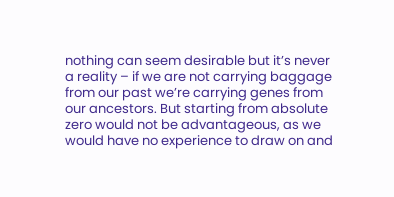nothing can seem desirable but it’s never a reality – if we are not carrying baggage from our past we’re carrying genes from our ancestors. But starting from absolute zero would not be advantageous, as we would have no experience to draw on and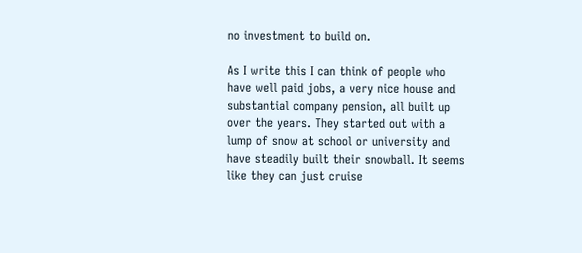no investment to build on.

As I write this I can think of people who have well paid jobs, a very nice house and substantial company pension, all built up over the years. They started out with a lump of snow at school or university and have steadily built their snowball. It seems like they can just cruise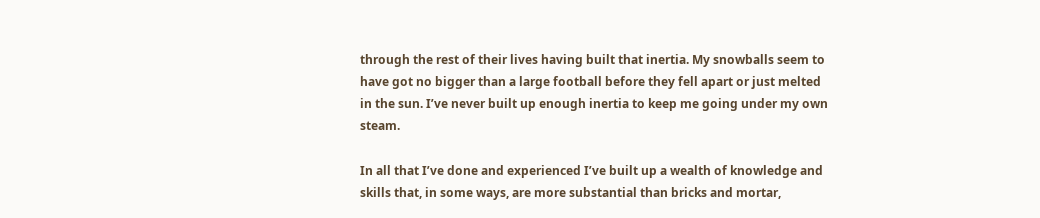through the rest of their lives having built that inertia. My snowballs seem to have got no bigger than a large football before they fell apart or just melted in the sun. I’ve never built up enough inertia to keep me going under my own steam.

In all that I’ve done and experienced I’ve built up a wealth of knowledge and skills that, in some ways, are more substantial than bricks and mortar,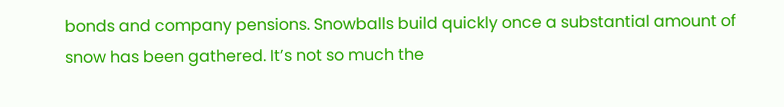bonds and company pensions. Snowballs build quickly once a substantial amount of snow has been gathered. It’s not so much the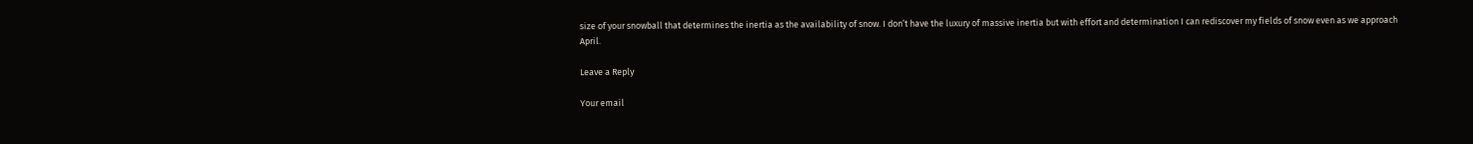size of your snowball that determines the inertia as the availability of snow. I don’t have the luxury of massive inertia but with effort and determination I can rediscover my fields of snow even as we approach April.

Leave a Reply

Your email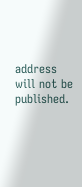address will not be published.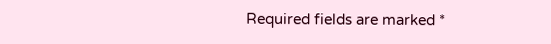Required fields are marked *